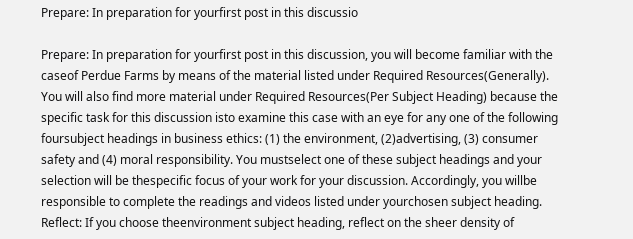Prepare: In preparation for yourfirst post in this discussio

Prepare: In preparation for yourfirst post in this discussion, you will become familiar with the caseof Perdue Farms by means of the material listed under Required Resources(Generally). You will also find more material under Required Resources(Per Subject Heading) because the specific task for this discussion isto examine this case with an eye for any one of the following foursubject headings in business ethics: (1) the environment, (2)advertising, (3) consumer safety and (4) moral responsibility. You mustselect one of these subject headings and your selection will be thespecific focus of your work for your discussion. Accordingly, you willbe responsible to complete the readings and videos listed under yourchosen subject heading. Reflect: If you choose theenvironment subject heading, reflect on the sheer density of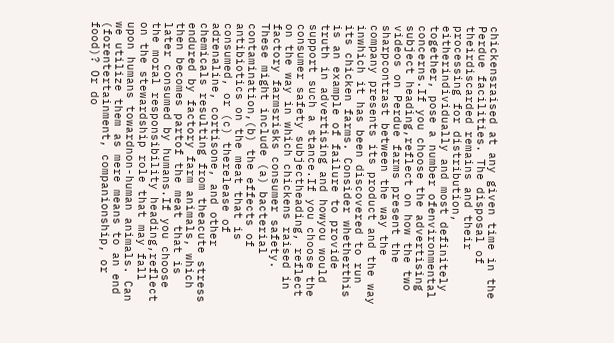chickensraised at any given time in the Perdue facilities. The disposal of theirdiscarded remains and their processing for distribution, eitherindividually and most definitely together, pose a number ofenvironmental concerns.If you choose the advertising subject heading,reflect on how the two videos on Perdue farms present the sharpcontrast between the way the company presents its product and the way inwhich it has been discovered to run its chicken farms. Consider whetherthis is an example of failure to provide truth in advertising and howyou would support such a stance.If you choose the consumer safety subjectheading, reflect on the way in which chickens raised in factory farmsrisks consumer safety. These might include (a) bacterial contamination,(b) the effects of antibiotics on the meat that is consumed, or (c) therelease of adrenaline, cortisone, and other chemicals resulting from theacute stress endured by factory farm animals, which then becomes partof the meat that is later consumed by humans.If you choose the moral responsibility heading,reflect on the stewardship role that may fall upon humans towardnon-human animals. Can we utilize them as mere means to an end (forentertainment, companionship, or food)? Or do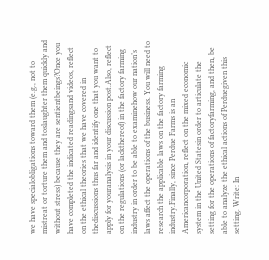we have specialobligations toward them (e.g., not to mistreat or torture them and toslaughter them quickly and without stress) because they are sentientbeings?Once you have completed the indicated readingsand videos, reflect on the ethical theories that we have covered in thediscussions thus far and identify one that you want to apply for youranalysis in your discussion post.Also, reflect on the regulations (or lackthereof) in the factory farming industry in order to be able to examinehow our nation’s laws affect the operations of the business. You will need to research the applicable laws on the factory farming industry.Finally, since Perdue Farms is an Americancorporation, reflect on the mixed economic system in the United Statesin order to articulate the setting for the operations of factoryfarming, and then, be able to analyze the ethical actions of Perduegiven this setting. Write: In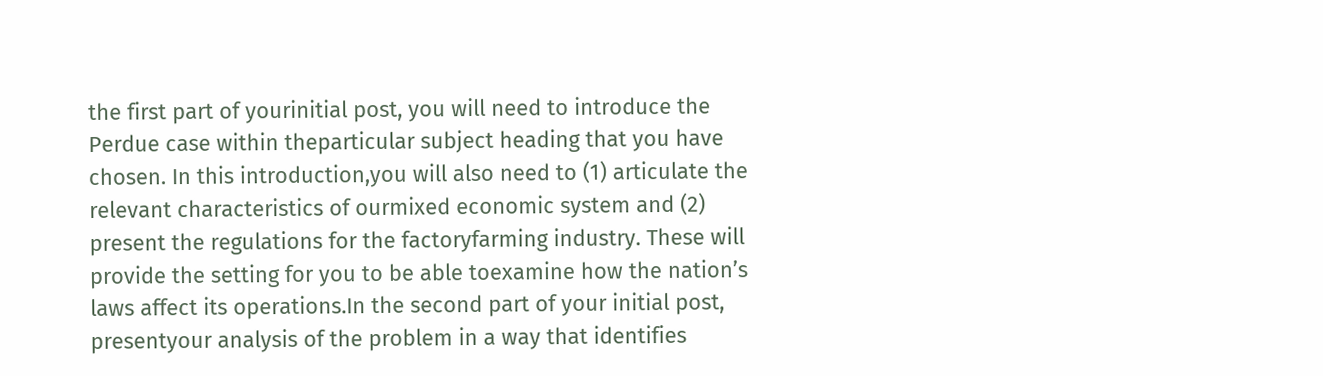the first part of yourinitial post, you will need to introduce the Perdue case within theparticular subject heading that you have chosen. In this introduction,you will also need to (1) articulate the relevant characteristics of ourmixed economic system and (2) present the regulations for the factoryfarming industry. These will provide the setting for you to be able toexamine how the nation’s laws affect its operations.In the second part of your initial post, presentyour analysis of the problem in a way that identifies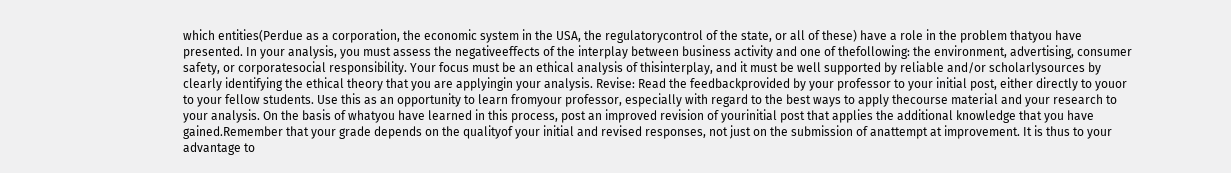which entities(Perdue as a corporation, the economic system in the USA, the regulatorycontrol of the state, or all of these) have a role in the problem thatyou have presented. In your analysis, you must assess the negativeeffects of the interplay between business activity and one of thefollowing: the environment, advertising, consumer safety, or corporatesocial responsibility. Your focus must be an ethical analysis of thisinterplay, and it must be well supported by reliable and/or scholarlysources by clearly identifying the ethical theory that you are applyingin your analysis. Revise: Read the feedbackprovided by your professor to your initial post, either directly to youor to your fellow students. Use this as an opportunity to learn fromyour professor, especially with regard to the best ways to apply thecourse material and your research to your analysis. On the basis of whatyou have learned in this process, post an improved revision of yourinitial post that applies the additional knowledge that you have gained.Remember that your grade depends on the qualityof your initial and revised responses, not just on the submission of anattempt at improvement. It is thus to your advantage to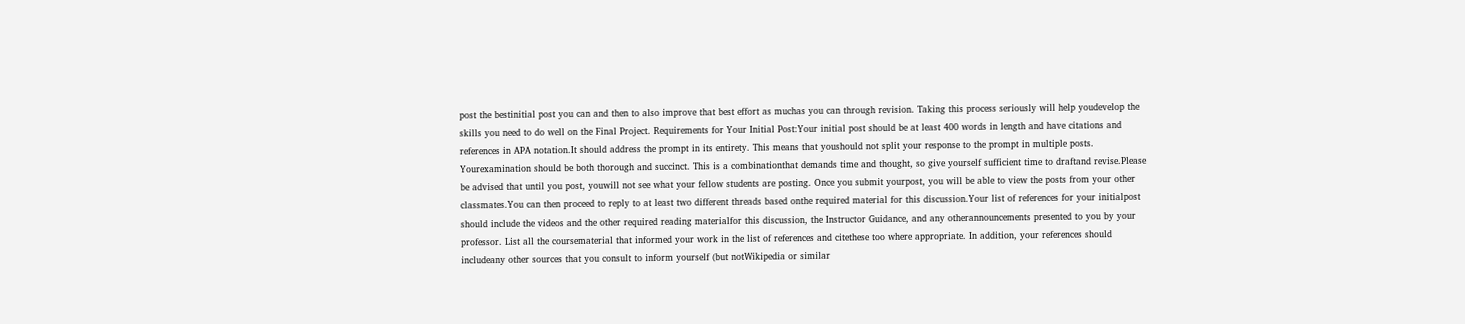post the bestinitial post you can and then to also improve that best effort as muchas you can through revision. Taking this process seriously will help youdevelop the skills you need to do well on the Final Project. Requirements for Your Initial Post:Your initial post should be at least 400 words in length and have citations and references in APA notation.It should address the prompt in its entirety. This means that youshould not split your response to the prompt in multiple posts. Yourexamination should be both thorough and succinct. This is a combinationthat demands time and thought, so give yourself sufficient time to draftand revise.Please be advised that until you post, youwill not see what your fellow students are posting. Once you submit yourpost, you will be able to view the posts from your other classmates.You can then proceed to reply to at least two different threads based onthe required material for this discussion.Your list of references for your initialpost should include the videos and the other required reading materialfor this discussion, the Instructor Guidance, and any otherannouncements presented to you by your professor. List all the coursematerial that informed your work in the list of references and citethese too where appropriate. In addition, your references should includeany other sources that you consult to inform yourself (but notWikipedia or similar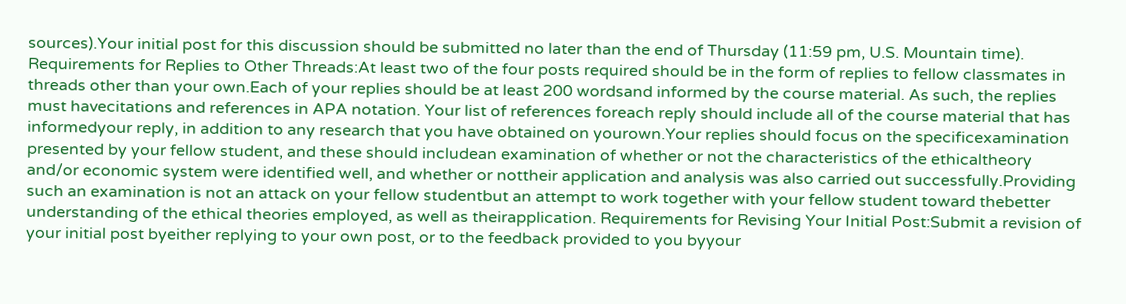sources).Your initial post for this discussion should be submitted no later than the end of Thursday (11:59 pm, U.S. Mountain time). Requirements for Replies to Other Threads:At least two of the four posts required should be in the form of replies to fellow classmates in threads other than your own.Each of your replies should be at least 200 wordsand informed by the course material. As such, the replies must havecitations and references in APA notation. Your list of references foreach reply should include all of the course material that has informedyour reply, in addition to any research that you have obtained on yourown.Your replies should focus on the specificexamination presented by your fellow student, and these should includean examination of whether or not the characteristics of the ethicaltheory and/or economic system were identified well, and whether or nottheir application and analysis was also carried out successfully.Providing such an examination is not an attack on your fellow studentbut an attempt to work together with your fellow student toward thebetter understanding of the ethical theories employed, as well as theirapplication. Requirements for Revising Your Initial Post:Submit a revision of your initial post byeither replying to your own post, or to the feedback provided to you byyour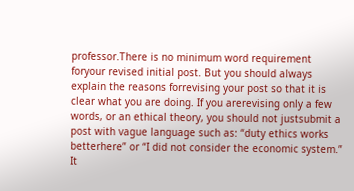professor.There is no minimum word requirement foryour revised initial post. But you should always explain the reasons forrevising your post so that it is clear what you are doing. If you arerevising only a few words, or an ethical theory, you should not justsubmit a post with vague language such as: “duty ethics works betterhere” or “I did not consider the economic system.” It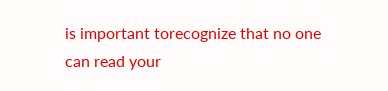is important torecognize that no one can read your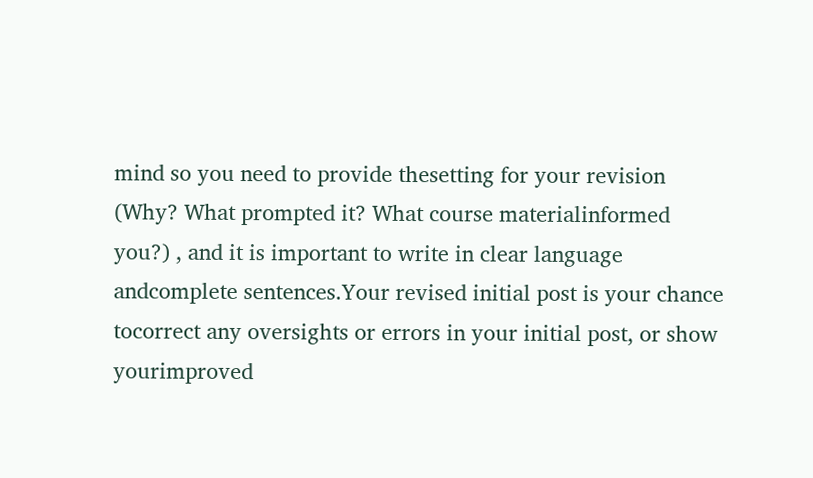mind so you need to provide thesetting for your revision (Why? What prompted it? What course materialinformed you?) , and it is important to write in clear language andcomplete sentences.Your revised initial post is your chance tocorrect any oversights or errors in your initial post, or show yourimproved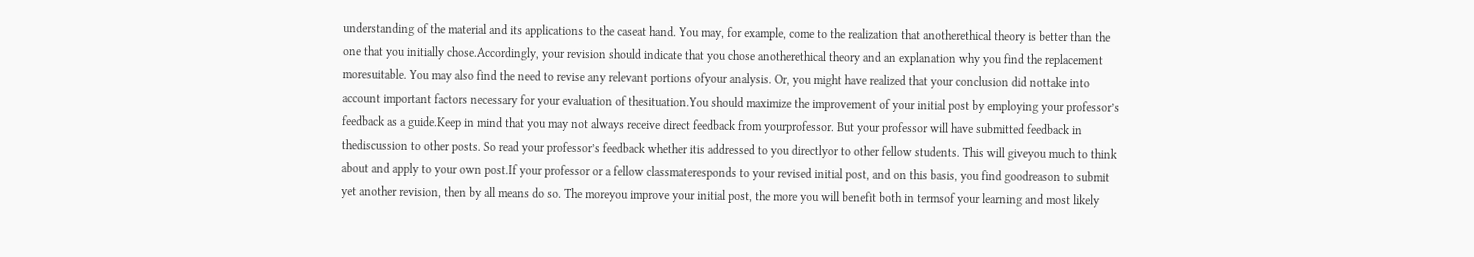understanding of the material and its applications to the caseat hand. You may, for example, come to the realization that anotherethical theory is better than the one that you initially chose.Accordingly, your revision should indicate that you chose anotherethical theory and an explanation why you find the replacement moresuitable. You may also find the need to revise any relevant portions ofyour analysis. Or, you might have realized that your conclusion did nottake into account important factors necessary for your evaluation of thesituation.You should maximize the improvement of your initial post by employing your professor’s feedback as a guide.Keep in mind that you may not always receive direct feedback from yourprofessor. But your professor will have submitted feedback in thediscussion to other posts. So read your professor’s feedback whether itis addressed to you directlyor to other fellow students. This will giveyou much to think about and apply to your own post.If your professor or a fellow classmateresponds to your revised initial post, and on this basis, you find goodreason to submit yet another revision, then by all means do so. The moreyou improve your initial post, the more you will benefit both in termsof your learning and most likely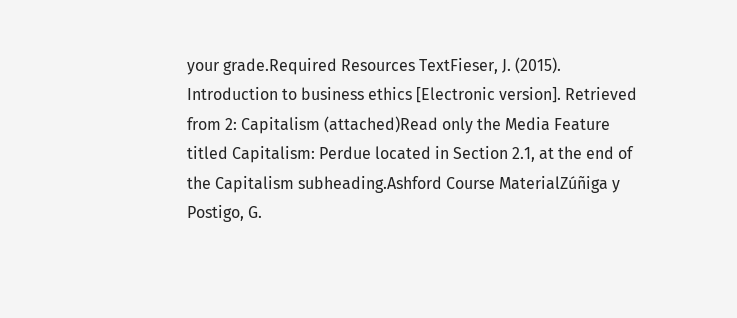your grade.Required Resources TextFieser, J. (2015). Introduction to business ethics [Electronic version]. Retrieved from 2: Capitalism (attached)Read only the Media Feature titled Capitalism: Perdue located in Section 2.1, at the end of the Capitalism subheading.Ashford Course MaterialZúñiga y Postigo, G.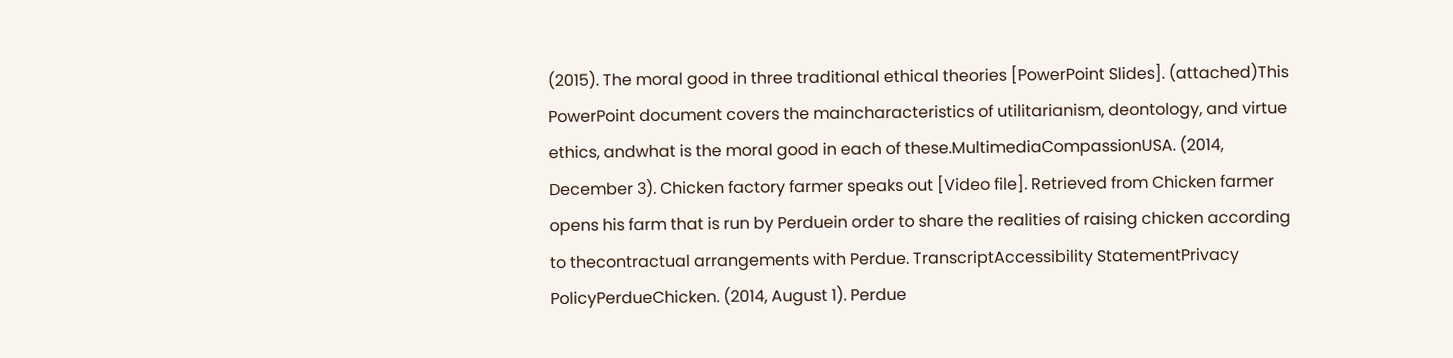(2015). The moral good in three traditional ethical theories [PowerPoint Slides]. (attached)This PowerPoint document covers the maincharacteristics of utilitarianism, deontology, and virtue ethics, andwhat is the moral good in each of these.MultimediaCompassionUSA. (2014, December 3). Chicken factory farmer speaks out [Video file]. Retrieved from Chicken farmer opens his farm that is run by Perduein order to share the realities of raising chicken according to thecontractual arrangements with Perdue. TranscriptAccessibility StatementPrivacy PolicyPerdueChicken. (2014, August 1). Perdue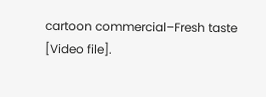cartoon commercial–Fresh taste [Video file].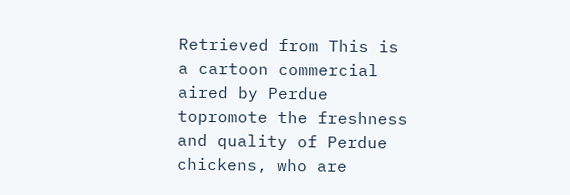Retrieved from This is a cartoon commercial aired by Perdue topromote the freshness and quality of Perdue chickens, who are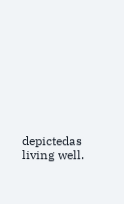depictedas living well.